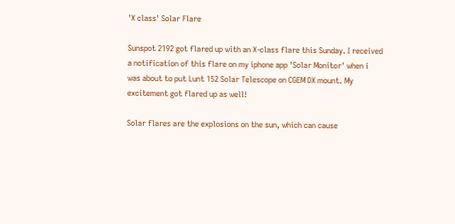'X class' Solar Flare

Sunspot 2192 got flared up with an X-class flare this Sunday. I received a notification of this flare on my iphone app 'Solar Monitor' when i was about to put Lunt 152 Solar Telescope on CGEM DX mount. My excitement got flared up as well!

Solar flares are the explosions on the sun, which can cause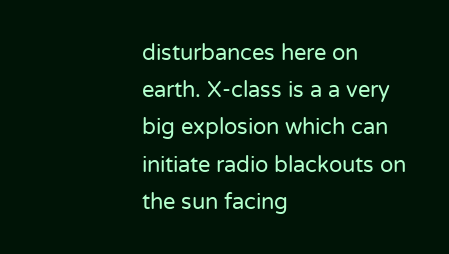disturbances here on earth. X-class is a a very big explosion which can initiate radio blackouts on the sun facing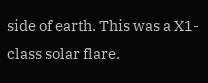side of earth. This was a X1-class solar flare.